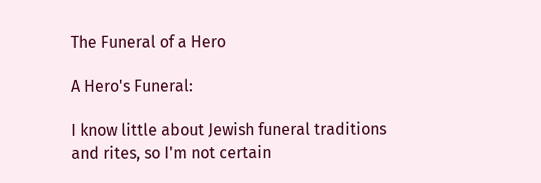The Funeral of a Hero

A Hero's Funeral:

I know little about Jewish funeral traditions and rites, so I'm not certain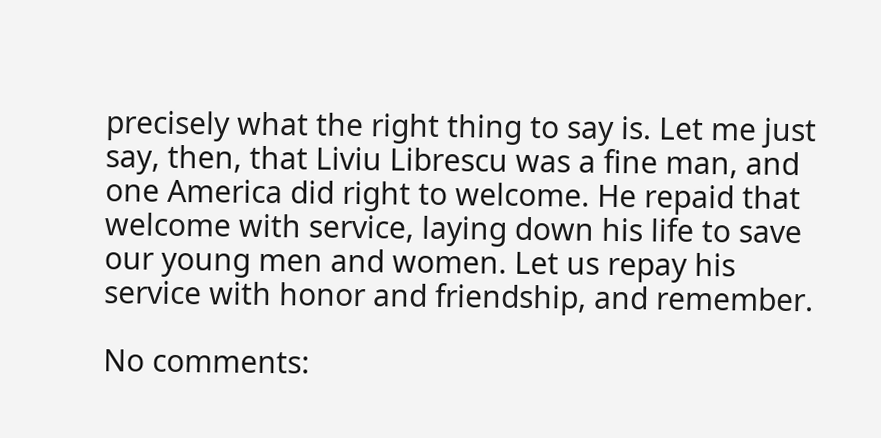precisely what the right thing to say is. Let me just say, then, that Liviu Librescu was a fine man, and one America did right to welcome. He repaid that welcome with service, laying down his life to save our young men and women. Let us repay his service with honor and friendship, and remember.

No comments: